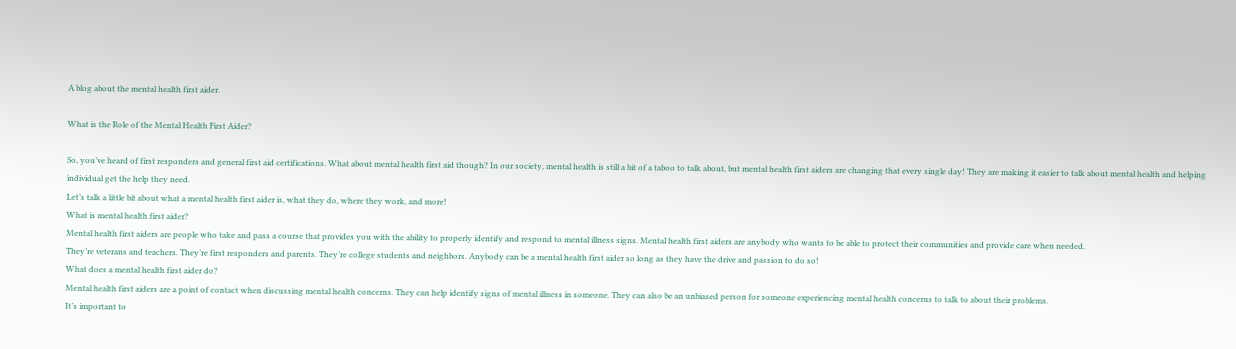A blog about the mental health first aider.

What is the Role of the Mental Health First Aider?

So, you’ve heard of first responders and general first aid certifications. What about mental health first aid though? In our society, mental health is still a bit of a taboo to talk about, but mental health first aiders are changing that every single day! They are making it easier to talk about mental health and helping individual get the help they need.
Let’s talk a little bit about what a mental health first aider is, what they do, where they work, and more!
What is mental health first aider?
Mental health first aiders are people who take and pass a course that provides you with the ability to properly identify and respond to mental illness signs. Mental health first aiders are anybody who wants to be able to protect their communities and provide care when needed.
They’re veterans and teachers. They’re first responders and parents. They’re college students and neighbors. Anybody can be a mental health first aider so long as they have the drive and passion to do so!
What does a mental health first aider do?
Mental health first aiders are a point of contact when discussing mental health concerns. They can help identify signs of mental illness in someone. They can also be an unbiased person for someone experiencing mental health concerns to talk to about their problems.
It’s important to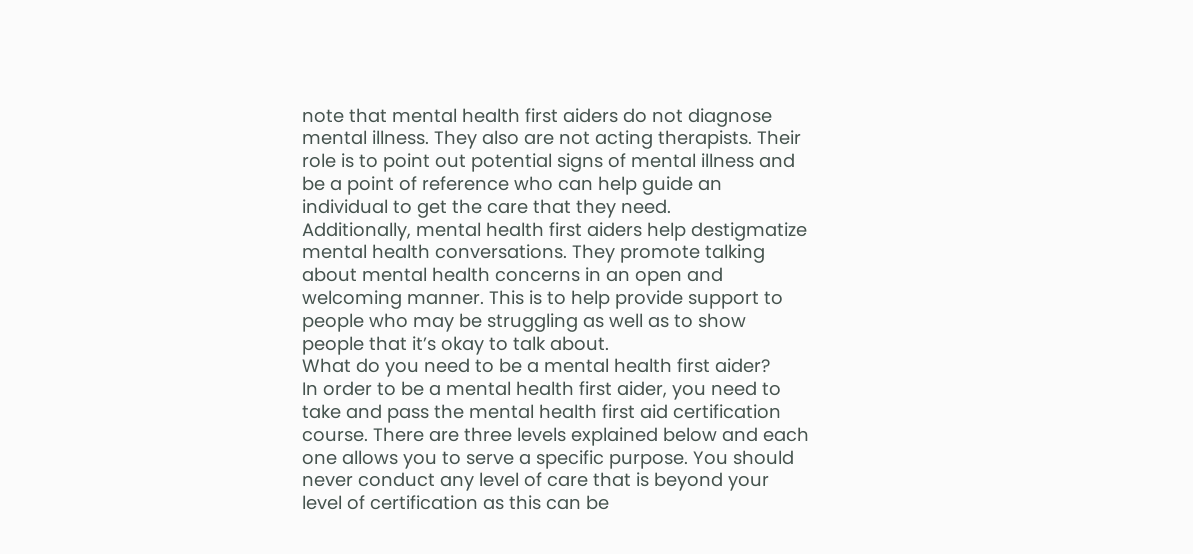note that mental health first aiders do not diagnose mental illness. They also are not acting therapists. Their role is to point out potential signs of mental illness and be a point of reference who can help guide an individual to get the care that they need.
Additionally, mental health first aiders help destigmatize mental health conversations. They promote talking about mental health concerns in an open and welcoming manner. This is to help provide support to people who may be struggling as well as to show people that it’s okay to talk about.
What do you need to be a mental health first aider?
In order to be a mental health first aider, you need to take and pass the mental health first aid certification course. There are three levels explained below and each one allows you to serve a specific purpose. You should never conduct any level of care that is beyond your level of certification as this can be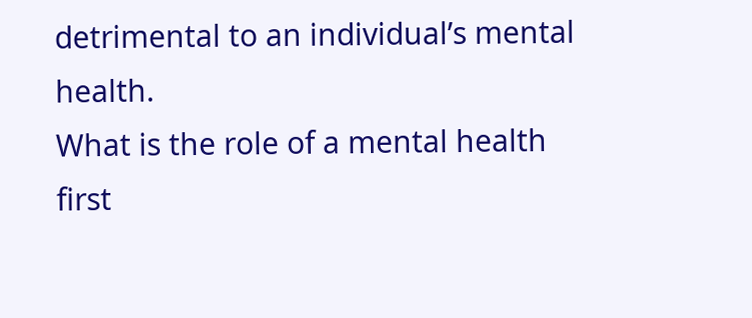detrimental to an individual’s mental health.
What is the role of a mental health first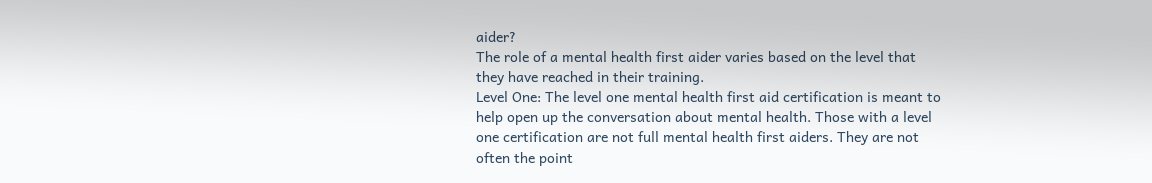aider?
The role of a mental health first aider varies based on the level that they have reached in their training.
Level One: The level one mental health first aid certification is meant to help open up the conversation about mental health. Those with a level one certification are not full mental health first aiders. They are not often the point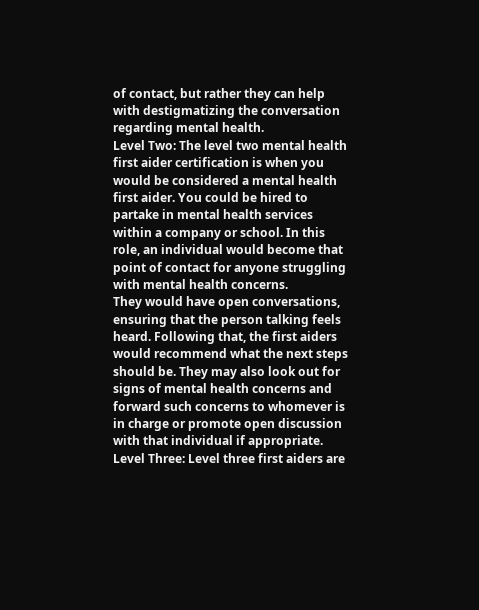of contact, but rather they can help with destigmatizing the conversation regarding mental health.
Level Two: The level two mental health first aider certification is when you would be considered a mental health first aider. You could be hired to partake in mental health services within a company or school. In this role, an individual would become that point of contact for anyone struggling with mental health concerns.
They would have open conversations, ensuring that the person talking feels heard. Following that, the first aiders would recommend what the next steps should be. They may also look out for signs of mental health concerns and forward such concerns to whomever is in charge or promote open discussion with that individual if appropriate.
Level Three: Level three first aiders are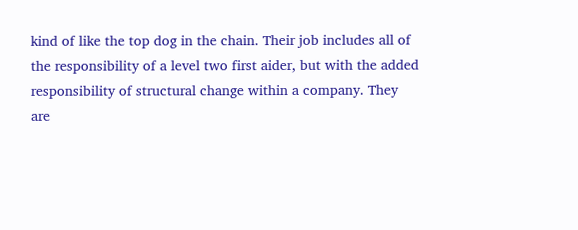kind of like the top dog in the chain. Their job includes all of the responsibility of a level two first aider, but with the added responsibility of structural change within a company. They are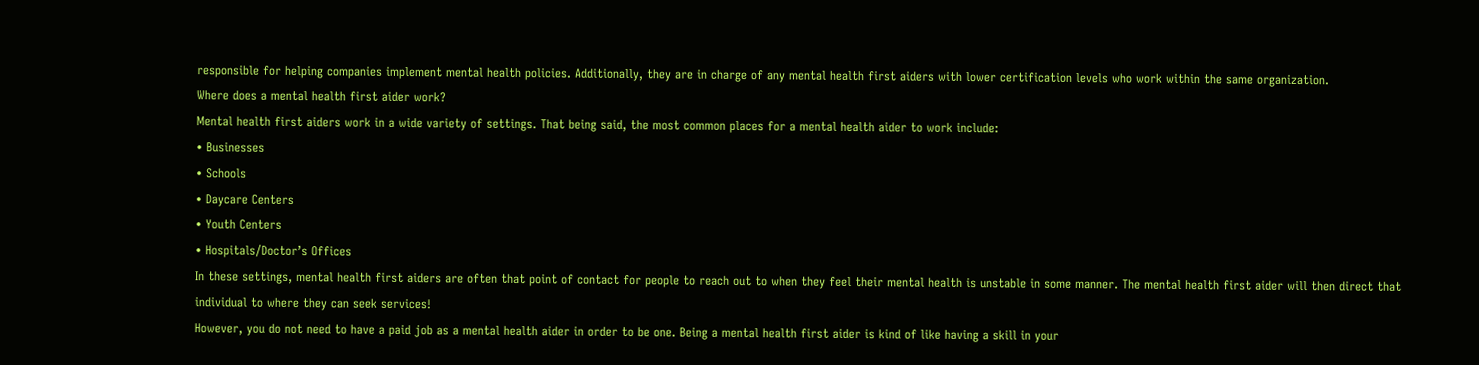responsible for helping companies implement mental health policies. Additionally, they are in charge of any mental health first aiders with lower certification levels who work within the same organization.
Where does a mental health first aider work?
Mental health first aiders work in a wide variety of settings. That being said, the most common places for a mental health aider to work include:
• Businesses
• Schools
• Daycare Centers
• Youth Centers
• Hospitals/Doctor’s Offices
In these settings, mental health first aiders are often that point of contact for people to reach out to when they feel their mental health is unstable in some manner. The mental health first aider will then direct that individual to where they can seek services!
However, you do not need to have a paid job as a mental health aider in order to be one. Being a mental health first aider is kind of like having a skill in your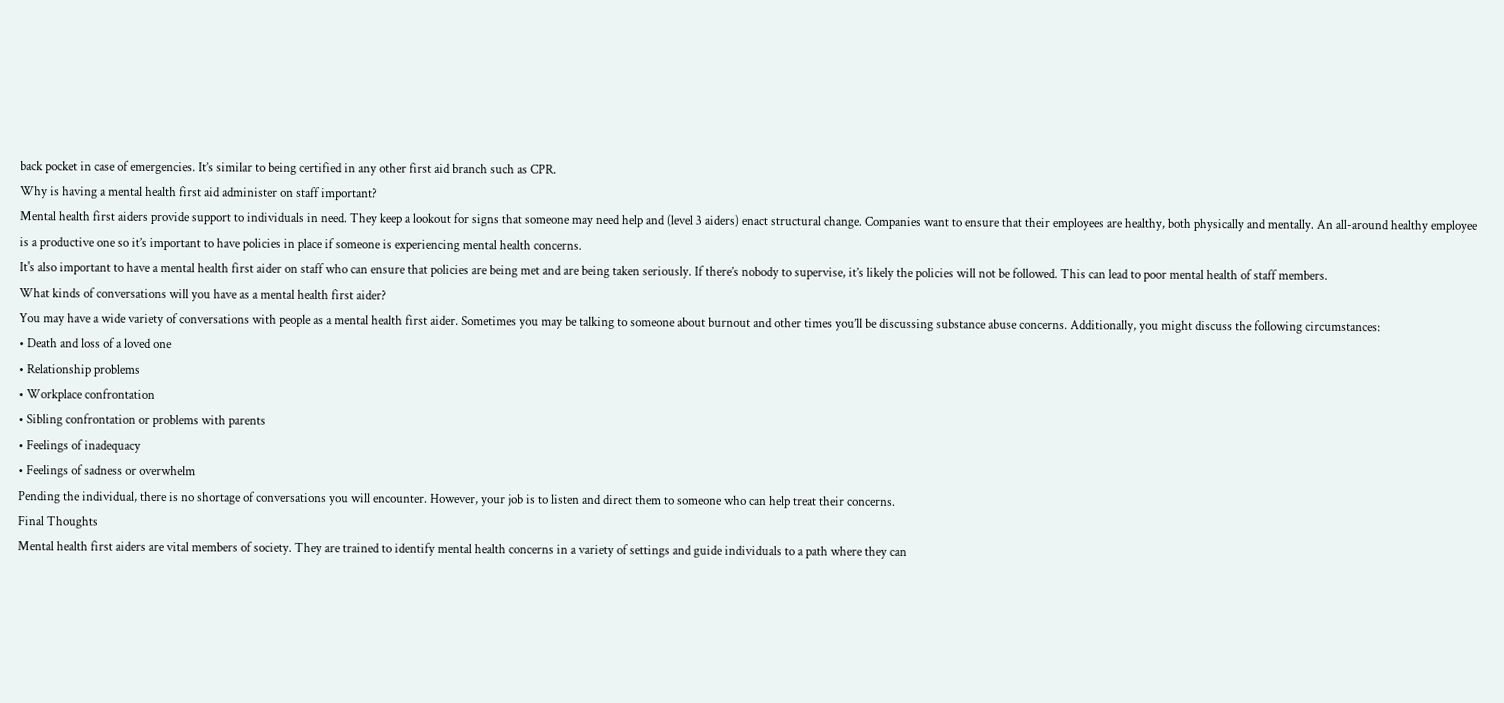back pocket in case of emergencies. It’s similar to being certified in any other first aid branch such as CPR.
Why is having a mental health first aid administer on staff important?
Mental health first aiders provide support to individuals in need. They keep a lookout for signs that someone may need help and (level 3 aiders) enact structural change. Companies want to ensure that their employees are healthy, both physically and mentally. An all-around healthy employee is a productive one so it’s important to have policies in place if someone is experiencing mental health concerns.
It's also important to have a mental health first aider on staff who can ensure that policies are being met and are being taken seriously. If there’s nobody to supervise, it’s likely the policies will not be followed. This can lead to poor mental health of staff members.
What kinds of conversations will you have as a mental health first aider?
You may have a wide variety of conversations with people as a mental health first aider. Sometimes you may be talking to someone about burnout and other times you’ll be discussing substance abuse concerns. Additionally, you might discuss the following circumstances:
• Death and loss of a loved one
• Relationship problems
• Workplace confrontation
• Sibling confrontation or problems with parents
• Feelings of inadequacy
• Feelings of sadness or overwhelm
Pending the individual, there is no shortage of conversations you will encounter. However, your job is to listen and direct them to someone who can help treat their concerns.
Final Thoughts
Mental health first aiders are vital members of society. They are trained to identify mental health concerns in a variety of settings and guide individuals to a path where they can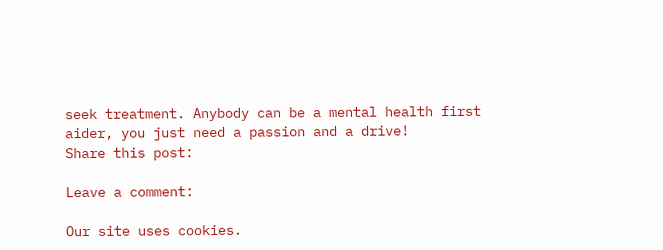seek treatment. Anybody can be a mental health first aider, you just need a passion and a drive!
Share this post:

Leave a comment:

Our site uses cookies.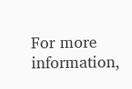For more information,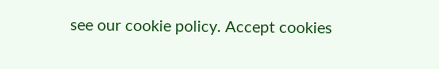see our cookie policy. Accept cookies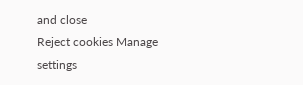and close
Reject cookies Manage settings